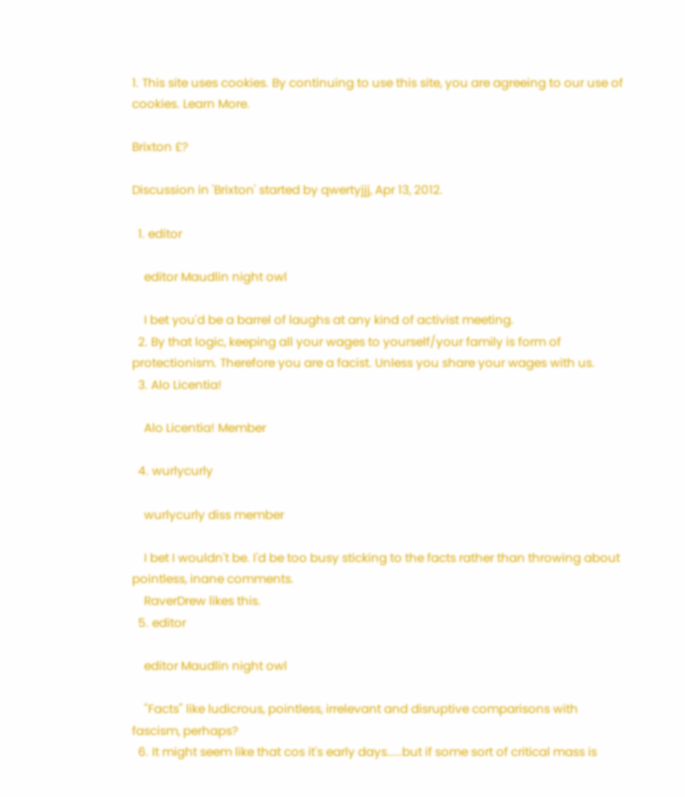1. This site uses cookies. By continuing to use this site, you are agreeing to our use of cookies. Learn More.

Brixton £?

Discussion in 'Brixton' started by qwertyjjj, Apr 13, 2012.

  1. editor

    editor Maudlin night owl

    I bet you'd be a barrel of laughs at any kind of activist meeting.
  2. By that logic, keeping all your wages to yourself/your family is form of protectionism. Therefore you are a facist. Unless you share your wages with us.
  3. Alo Licentia!

    Alo Licentia! Member

  4. wurlycurly

    wurlycurly diss member

    I bet I wouldn't be. I'd be too busy sticking to the facts rather than throwing about pointless, inane comments.
    RaverDrew likes this.
  5. editor

    editor Maudlin night owl

    "Facts" like ludicrous, pointless, irrelevant and disruptive comparisons with fascism, perhaps?
  6. It might seem like that cos it's early days.....but if some sort of critical mass is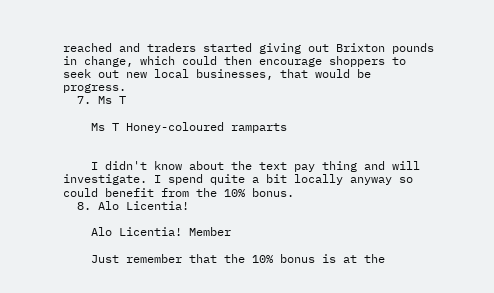reached and traders started giving out Brixton pounds in change, which could then encourage shoppers to seek out new local businesses, that would be progress.
  7. Ms T

    Ms T Honey-coloured ramparts


    I didn't know about the text pay thing and will investigate. I spend quite a bit locally anyway so could benefit from the 10% bonus.
  8. Alo Licentia!

    Alo Licentia! Member

    Just remember that the 10% bonus is at the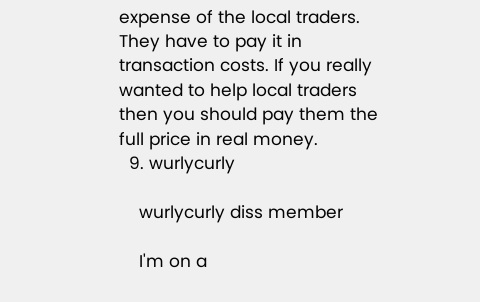expense of the local traders. They have to pay it in transaction costs. If you really wanted to help local traders then you should pay them the full price in real money.
  9. wurlycurly

    wurlycurly diss member

    I'm on a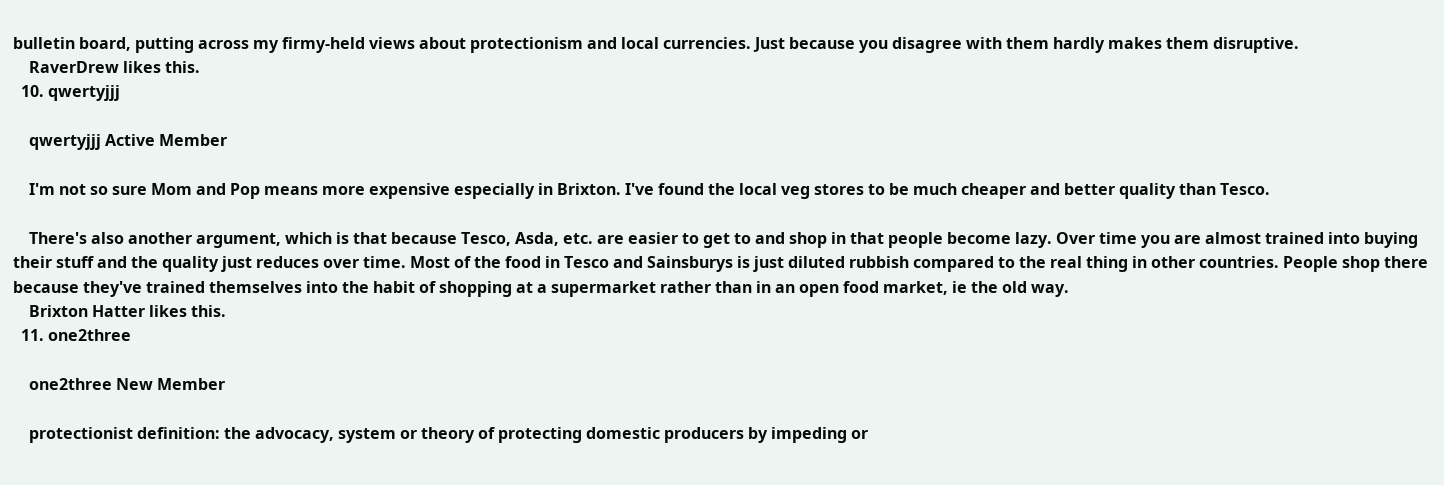bulletin board, putting across my firmy-held views about protectionism and local currencies. Just because you disagree with them hardly makes them disruptive.
    RaverDrew likes this.
  10. qwertyjjj

    qwertyjjj Active Member

    I'm not so sure Mom and Pop means more expensive especially in Brixton. I've found the local veg stores to be much cheaper and better quality than Tesco.

    There's also another argument, which is that because Tesco, Asda, etc. are easier to get to and shop in that people become lazy. Over time you are almost trained into buying their stuff and the quality just reduces over time. Most of the food in Tesco and Sainsburys is just diluted rubbish compared to the real thing in other countries. People shop there because they've trained themselves into the habit of shopping at a supermarket rather than in an open food market, ie the old way.
    Brixton Hatter likes this.
  11. one2three

    one2three New Member

    protectionist definition: the advocacy, system or theory of protecting domestic producers by impeding or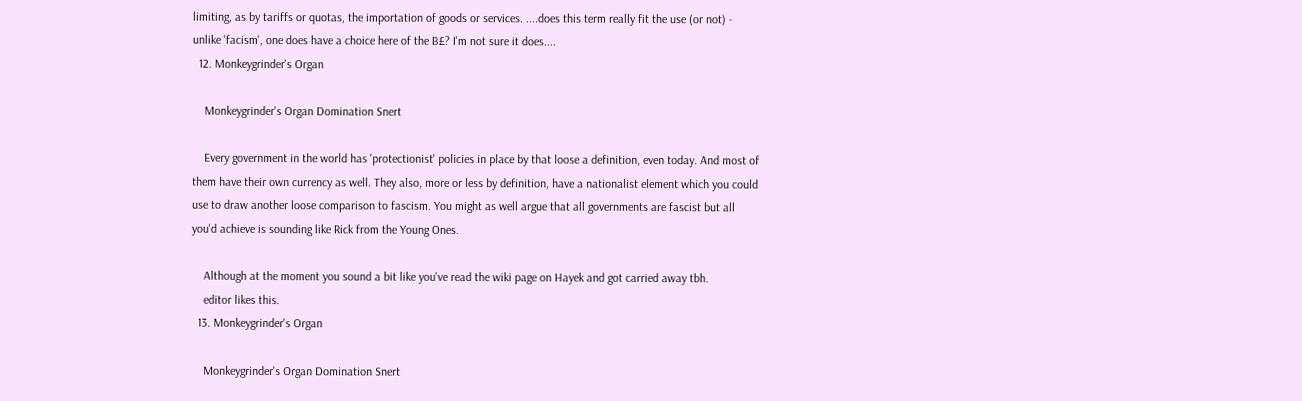limiting, as by tariffs or quotas, the importation of goods or services. ....does this term really fit the use (or not) - unlike 'facism', one does have a choice here of the B£? I'm not sure it does....
  12. Monkeygrinder's Organ

    Monkeygrinder's Organ Domination Snert

    Every government in the world has 'protectionist' policies in place by that loose a definition, even today. And most of them have their own currency as well. They also, more or less by definition, have a nationalist element which you could use to draw another loose comparison to fascism. You might as well argue that all governments are fascist but all you'd achieve is sounding like Rick from the Young Ones.

    Although at the moment you sound a bit like you've read the wiki page on Hayek and got carried away tbh.
    editor likes this.
  13. Monkeygrinder's Organ

    Monkeygrinder's Organ Domination Snert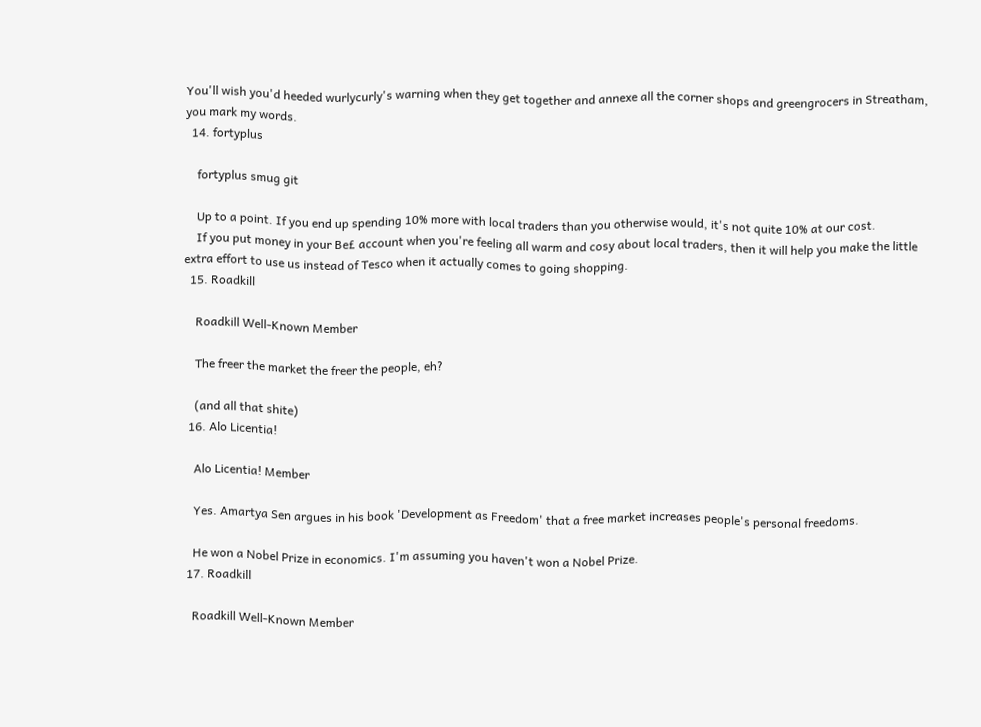You'll wish you'd heeded wurlycurly's warning when they get together and annexe all the corner shops and greengrocers in Streatham, you mark my words.
  14. fortyplus

    fortyplus smug git

    Up to a point. If you end up spending 10% more with local traders than you otherwise would, it's not quite 10% at our cost.
    If you put money in your Be£ account when you're feeling all warm and cosy about local traders, then it will help you make the little extra effort to use us instead of Tesco when it actually comes to going shopping.
  15. Roadkill

    Roadkill Well-Known Member

    The freer the market the freer the people, eh?

    (and all that shite)
  16. Alo Licentia!

    Alo Licentia! Member

    Yes. Amartya Sen argues in his book 'Development as Freedom' that a free market increases people's personal freedoms.

    He won a Nobel Prize in economics. I'm assuming you haven't won a Nobel Prize.
  17. Roadkill

    Roadkill Well-Known Member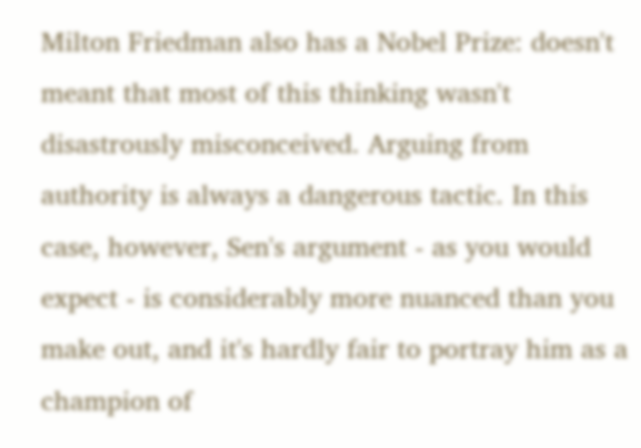Milton Friedman also has a Nobel Prize: doesn't meant that most of this thinking wasn't disastrously misconceived. Arguing from authority is always a dangerous tactic. In this case, however, Sen's argument - as you would expect - is considerably more nuanced than you make out, and it's hardly fair to portray him as a champion of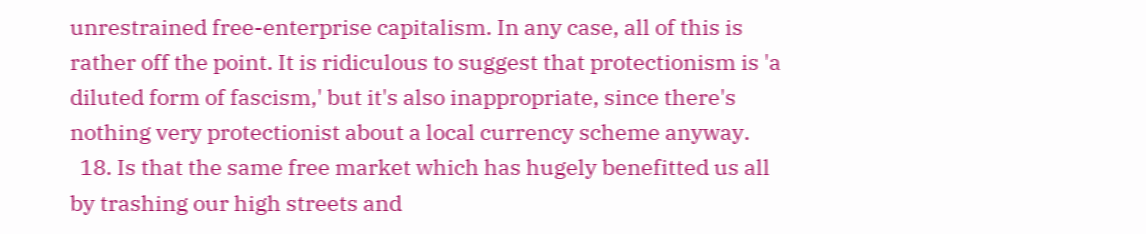unrestrained free-enterprise capitalism. In any case, all of this is rather off the point. It is ridiculous to suggest that protectionism is 'a diluted form of fascism,' but it's also inappropriate, since there's nothing very protectionist about a local currency scheme anyway.
  18. Is that the same free market which has hugely benefitted us all by trashing our high streets and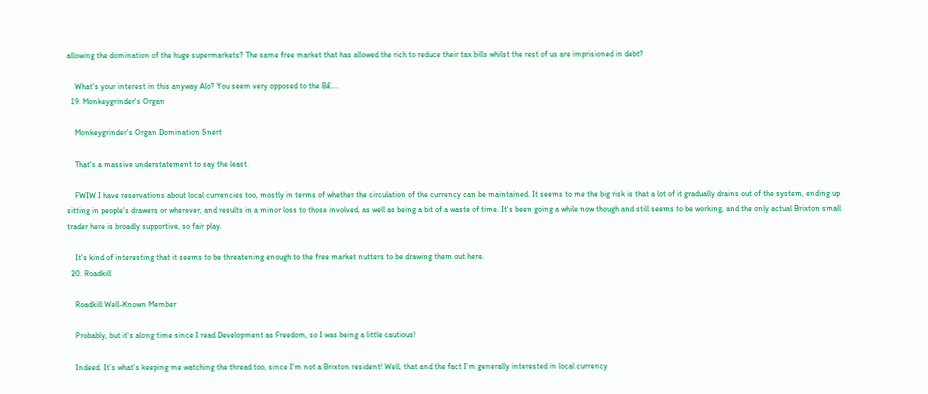allowing the domination of the huge supermarkets? The same free market that has allowed the rich to reduce their tax bills whilst the rest of us are imprisioned in debt?

    What's your interest in this anyway Alo? You seem very opposed to the B£....
  19. Monkeygrinder's Organ

    Monkeygrinder's Organ Domination Snert

    That's a massive understatement to say the least.

    FWIW I have reservations about local currencies too, mostly in terms of whether the circulation of the currency can be maintained. It seems to me the big risk is that a lot of it gradually drains out of the system, ending up sitting in people's drawers or wherever, and results in a minor loss to those involved, as well as being a bit of a waste of time. It's been going a while now though and still seems to be working, and the only actual Brixton small trader here is broadly supportive, so fair play.

    It's kind of interesting that it seems to be threatening enough to the free market nutters to be drawing them out here.
  20. Roadkill

    Roadkill Well-Known Member

    Probably, but it's along time since I read Development as Freedom, so I was being a little cautious!

    Indeed. It's what's keeping me watching the thread too, since I'm not a Brixton resident! Well, that and the fact I'm generally interested in local currency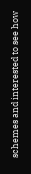schemes and interested to see how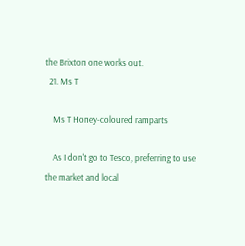the Brixton one works out.
  21. Ms T

    Ms T Honey-coloured ramparts

    As I don't go to Tesco, preferring to use the market and local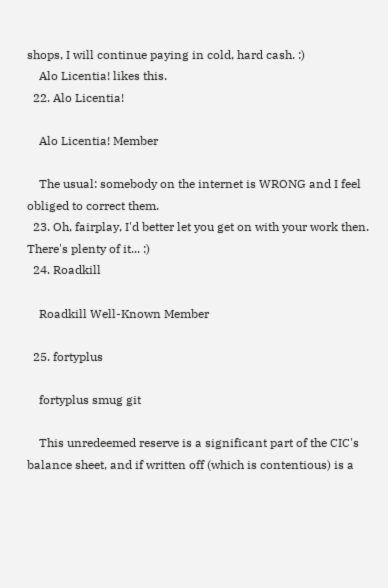shops, I will continue paying in cold, hard cash. :)
    Alo Licentia! likes this.
  22. Alo Licentia!

    Alo Licentia! Member

    The usual: somebody on the internet is WRONG and I feel obliged to correct them.
  23. Oh, fairplay, I'd better let you get on with your work then. There's plenty of it... :)
  24. Roadkill

    Roadkill Well-Known Member

  25. fortyplus

    fortyplus smug git

    This unredeemed reserve is a significant part of the CIC's balance sheet, and if written off (which is contentious) is a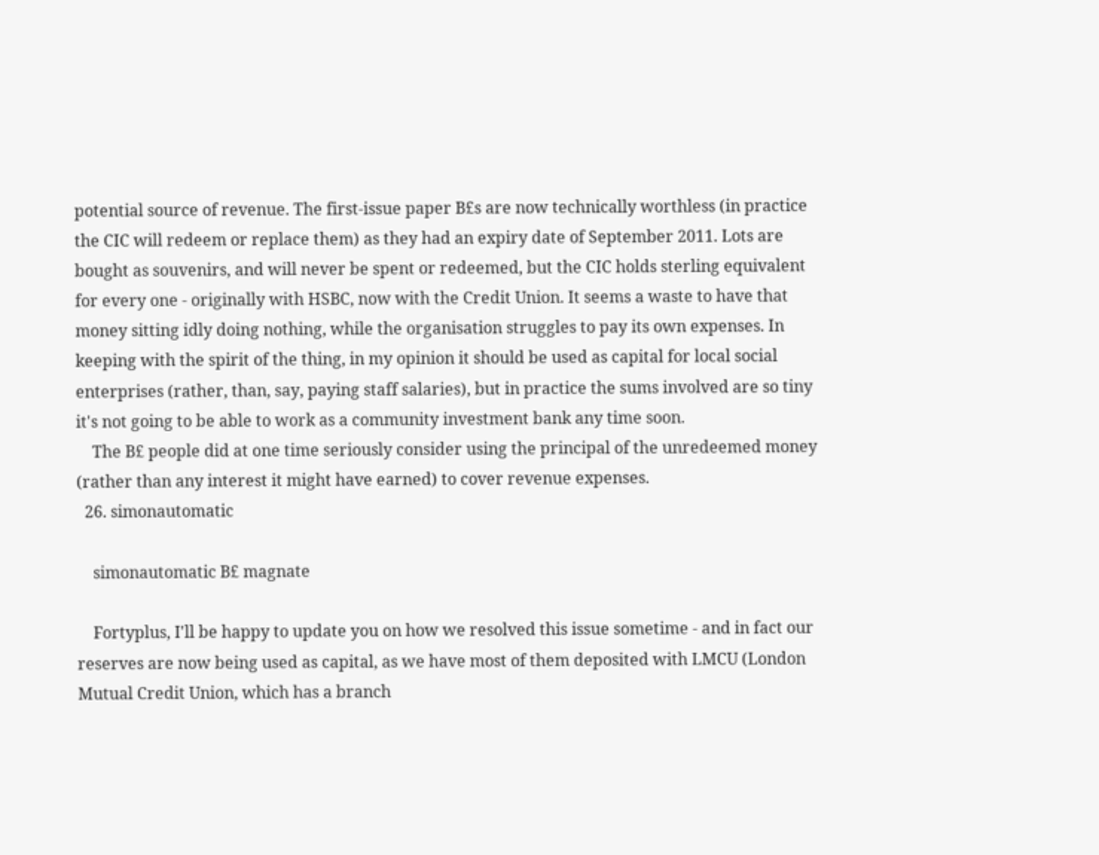potential source of revenue. The first-issue paper B£s are now technically worthless (in practice the CIC will redeem or replace them) as they had an expiry date of September 2011. Lots are bought as souvenirs, and will never be spent or redeemed, but the CIC holds sterling equivalent for every one - originally with HSBC, now with the Credit Union. It seems a waste to have that money sitting idly doing nothing, while the organisation struggles to pay its own expenses. In keeping with the spirit of the thing, in my opinion it should be used as capital for local social enterprises (rather, than, say, paying staff salaries), but in practice the sums involved are so tiny it's not going to be able to work as a community investment bank any time soon.
    The B£ people did at one time seriously consider using the principal of the unredeemed money (rather than any interest it might have earned) to cover revenue expenses.
  26. simonautomatic

    simonautomatic B£ magnate

    Fortyplus, I'll be happy to update you on how we resolved this issue sometime - and in fact our reserves are now being used as capital, as we have most of them deposited with LMCU (London Mutual Credit Union, which has a branch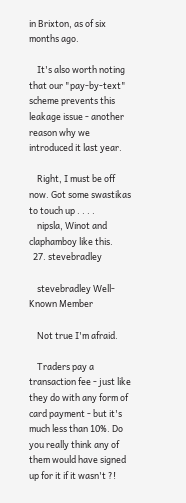in Brixton, as of six months ago.

    It's also worth noting that our "pay-by-text" scheme prevents this leakage issue - another reason why we introduced it last year.

    Right, I must be off now. Got some swastikas to touch up . . . .
    nipsla, Winot and claphamboy like this.
  27. stevebradley

    stevebradley Well-Known Member

    Not true I'm afraid.

    Traders pay a transaction fee - just like they do with any form of card payment - but it's much less than 10%. Do you really think any of them would have signed up for it if it wasn't ?!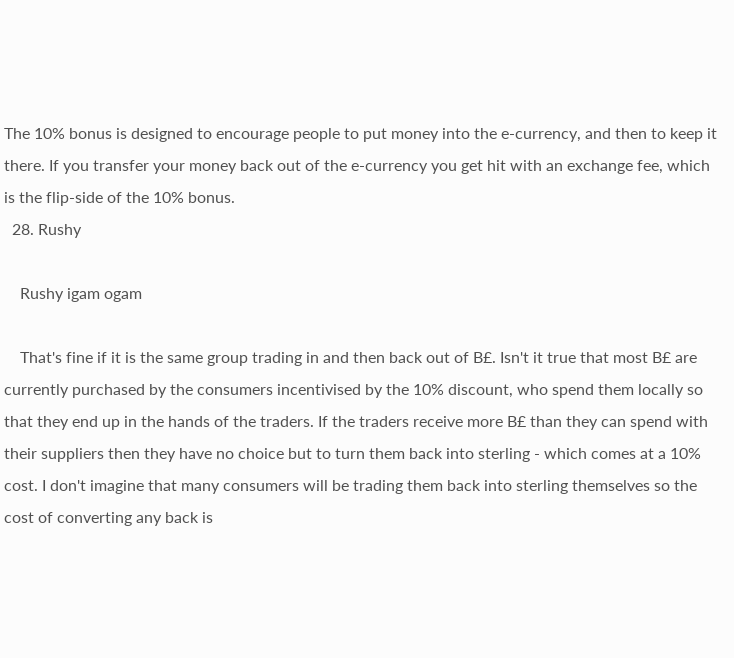The 10% bonus is designed to encourage people to put money into the e-currency, and then to keep it there. If you transfer your money back out of the e-currency you get hit with an exchange fee, which is the flip-side of the 10% bonus.
  28. Rushy

    Rushy igam ogam

    That's fine if it is the same group trading in and then back out of B£. Isn't it true that most B£ are currently purchased by the consumers incentivised by the 10% discount, who spend them locally so that they end up in the hands of the traders. If the traders receive more B£ than they can spend with their suppliers then they have no choice but to turn them back into sterling - which comes at a 10% cost. I don't imagine that many consumers will be trading them back into sterling themselves so the cost of converting any back is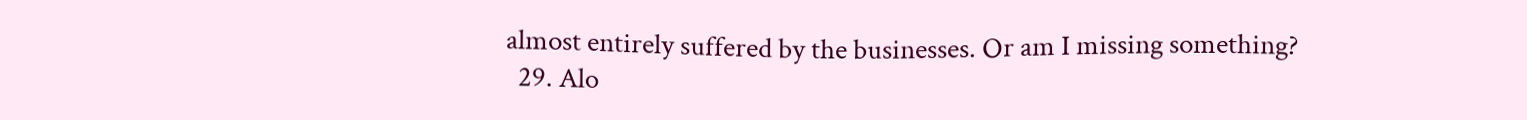almost entirely suffered by the businesses. Or am I missing something?
  29. Alo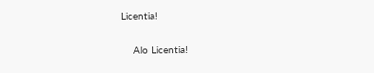Licentia!

    Alo Licentia!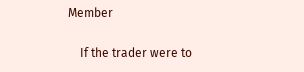Member

    If the trader were to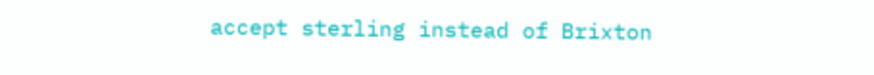accept sterling instead of Brixton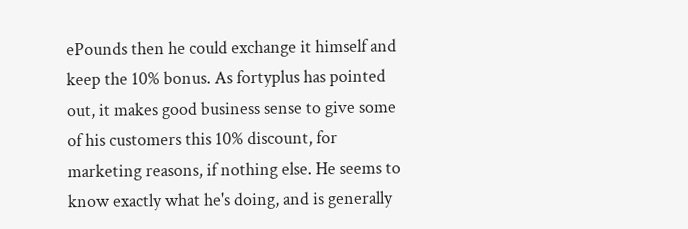ePounds then he could exchange it himself and keep the 10% bonus. As fortyplus has pointed out, it makes good business sense to give some of his customers this 10% discount, for marketing reasons, if nothing else. He seems to know exactly what he's doing, and is generally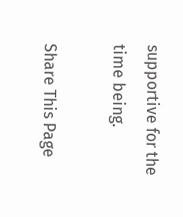supportive for the time being.

Share This Page